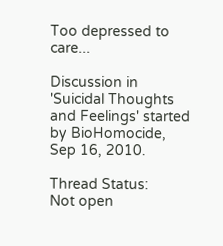Too depressed to care...

Discussion in 'Suicidal Thoughts and Feelings' started by BioHomocide, Sep 16, 2010.

Thread Status:
Not open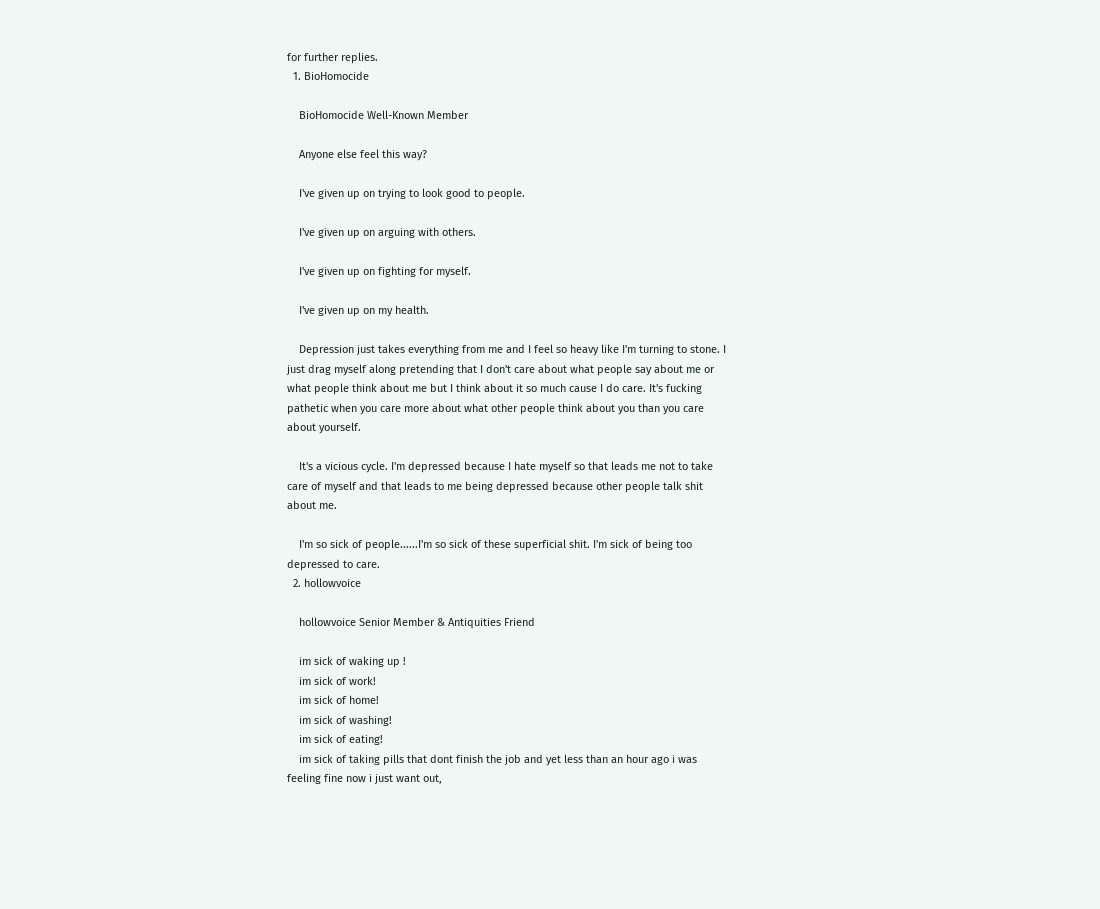for further replies.
  1. BioHomocide

    BioHomocide Well-Known Member

    Anyone else feel this way?

    I've given up on trying to look good to people.

    I've given up on arguing with others.

    I've given up on fighting for myself.

    I've given up on my health.

    Depression just takes everything from me and I feel so heavy like I'm turning to stone. I just drag myself along pretending that I don't care about what people say about me or what people think about me but I think about it so much cause I do care. It's fucking pathetic when you care more about what other people think about you than you care about yourself.

    It's a vicious cycle. I'm depressed because I hate myself so that leads me not to take care of myself and that leads to me being depressed because other people talk shit about me.

    I'm so sick of people......I'm so sick of these superficial shit. I'm sick of being too depressed to care.
  2. hollowvoice

    hollowvoice Senior Member & Antiquities Friend

    im sick of waking up !
    im sick of work!
    im sick of home!
    im sick of washing!
    im sick of eating!
    im sick of taking pills that dont finish the job and yet less than an hour ago i was feeling fine now i just want out,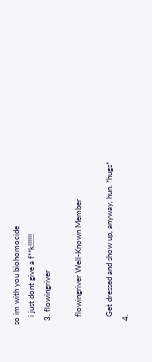so im with you biohomocide
    i just dont give a f**k!!!!!!
  3. flowingriver

    flowingriver Well-Known Member

    Get dressed and show up, anyway, hun. *hugs*
  4.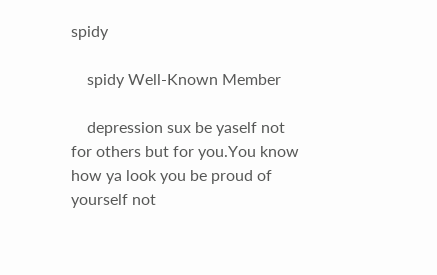spidy

    spidy Well-Known Member

    depression sux be yaself not for others but for you.You know how ya look you be proud of yourself not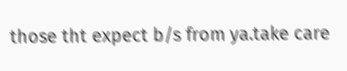those tht expect b/s from ya.take care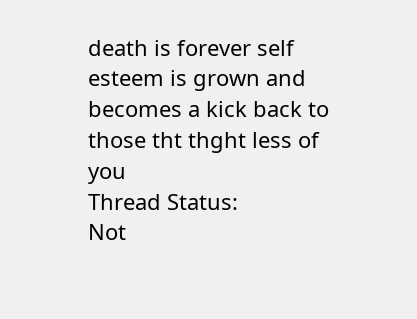death is forever self esteem is grown and becomes a kick back to those tht thght less of you
Thread Status:
Not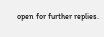open for further replies.